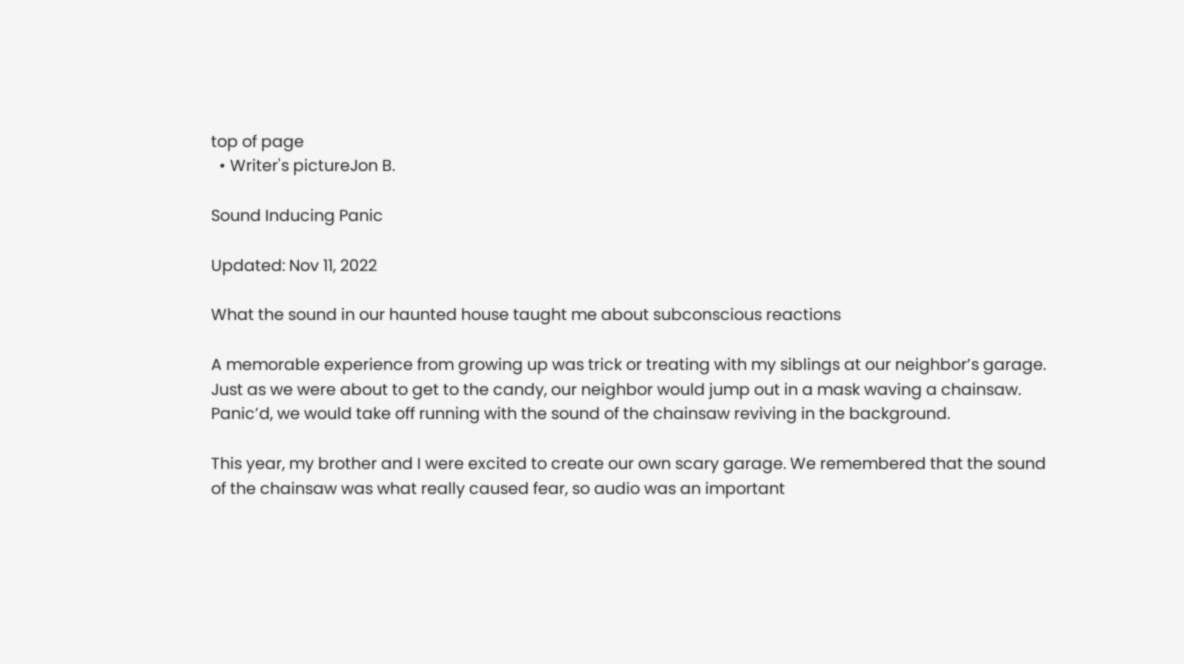top of page
  • Writer's pictureJon B.

Sound Inducing Panic

Updated: Nov 11, 2022

What the sound in our haunted house taught me about subconscious reactions

A memorable experience from growing up was trick or treating with my siblings at our neighbor’s garage. Just as we were about to get to the candy, our neighbor would jump out in a mask waving a chainsaw. Panic’d, we would take off running with the sound of the chainsaw reviving in the background.

This year, my brother and I were excited to create our own scary garage. We remembered that the sound of the chainsaw was what really caused fear, so audio was an important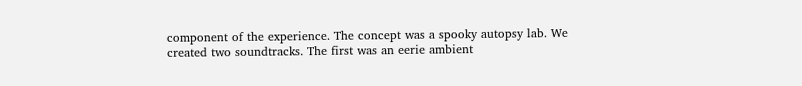component of the experience. The concept was a spooky autopsy lab. We created two soundtracks. The first was an eerie ambient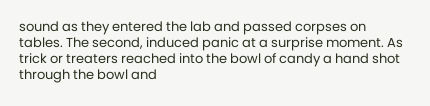sound as they entered the lab and passed corpses on tables. The second, induced panic at a surprise moment. As trick or treaters reached into the bowl of candy a hand shot through the bowl and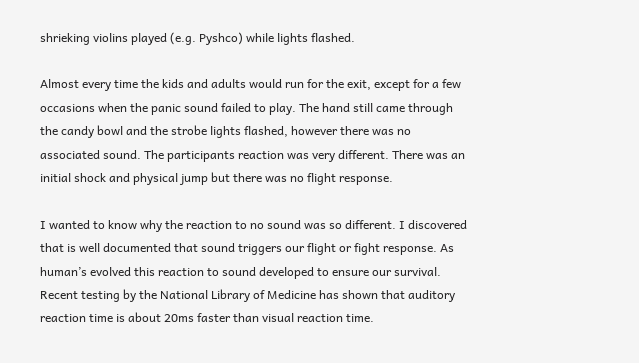shrieking violins played (e.g. Pyshco) while lights flashed.

Almost every time the kids and adults would run for the exit, except for a few occasions when the panic sound failed to play. The hand still came through the candy bowl and the strobe lights flashed, however there was no associated sound. The participants reaction was very different. There was an initial shock and physical jump but there was no flight response.

I wanted to know why the reaction to no sound was so different. I discovered that is well documented that sound triggers our flight or fight response. As human’s evolved this reaction to sound developed to ensure our survival. Recent testing by the National Library of Medicine has shown that auditory reaction time is about 20ms faster than visual reaction time.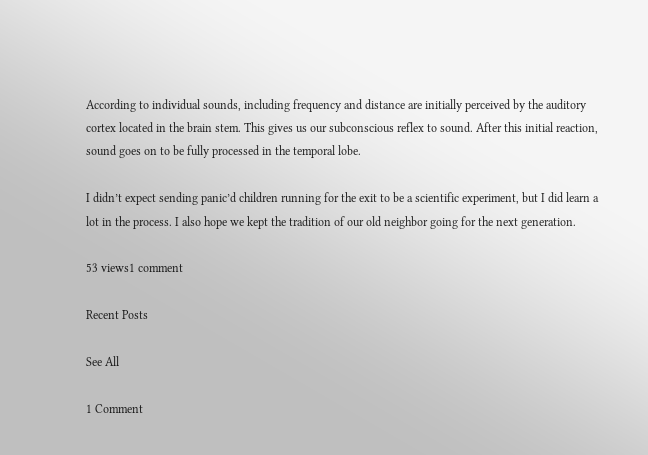According to individual sounds, including frequency and distance are initially perceived by the auditory cortex located in the brain stem. This gives us our subconscious reflex to sound. After this initial reaction, sound goes on to be fully processed in the temporal lobe.

I didn’t expect sending panic’d children running for the exit to be a scientific experiment, but I did learn a lot in the process. I also hope we kept the tradition of our old neighbor going for the next generation.

53 views1 comment

Recent Posts

See All

1 Comment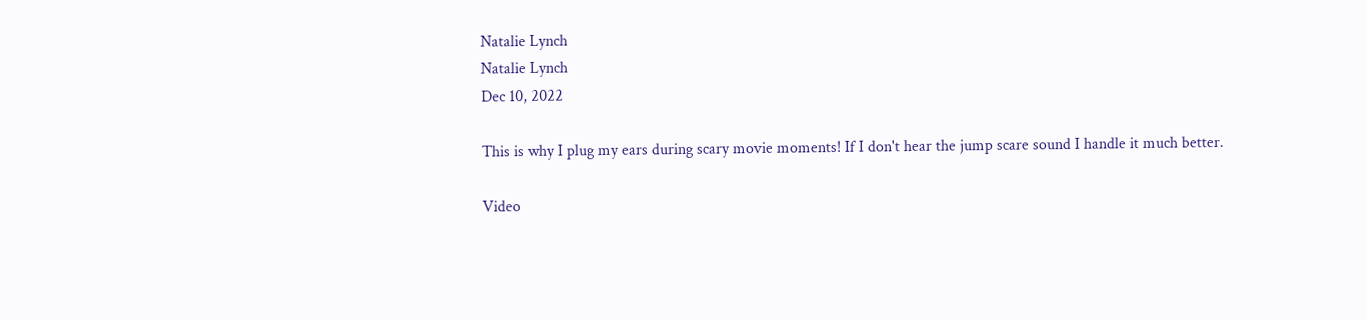Natalie Lynch
Natalie Lynch
Dec 10, 2022

This is why I plug my ears during scary movie moments! If I don't hear the jump scare sound I handle it much better.

Video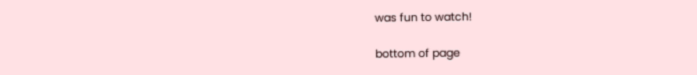was fun to watch!

bottom of page